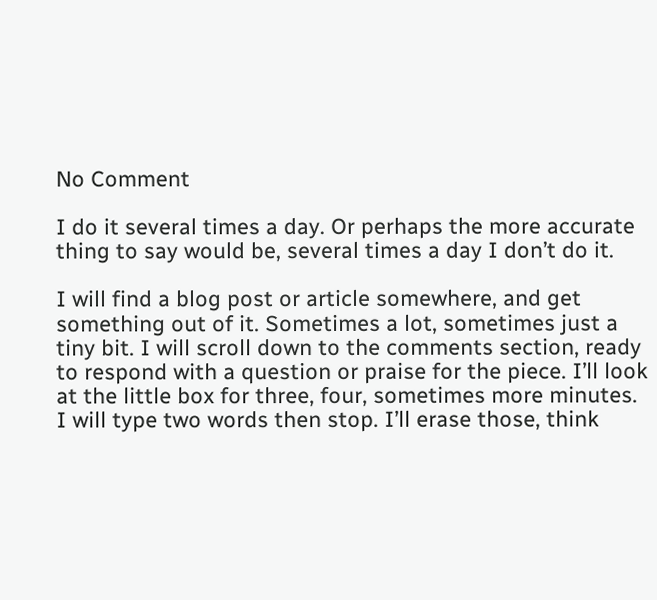No Comment

I do it several times a day. Or perhaps the more accurate thing to say would be, several times a day I don’t do it.

I will find a blog post or article somewhere, and get something out of it. Sometimes a lot, sometimes just a tiny bit. I will scroll down to the comments section, ready to respond with a question or praise for the piece. I’ll look at the little box for three, four, sometimes more minutes. I will type two words then stop. I’ll erase those, think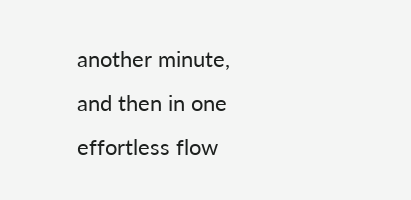another minute, and then in one effortless flow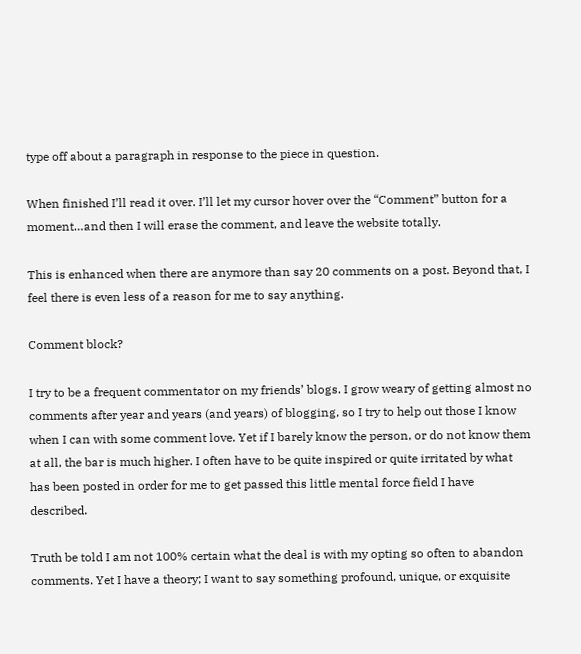type off about a paragraph in response to the piece in question.

When finished I’ll read it over. I’ll let my cursor hover over the “Comment” button for a moment…and then I will erase the comment, and leave the website totally.

This is enhanced when there are anymore than say 20 comments on a post. Beyond that, I feel there is even less of a reason for me to say anything.

Comment block?

I try to be a frequent commentator on my friends’ blogs. I grow weary of getting almost no comments after year and years (and years) of blogging, so I try to help out those I know when I can with some comment love. Yet if I barely know the person, or do not know them at all, the bar is much higher. I often have to be quite inspired or quite irritated by what has been posted in order for me to get passed this little mental force field I have described.

Truth be told I am not 100% certain what the deal is with my opting so often to abandon comments. Yet I have a theory; I want to say something profound, unique, or exquisite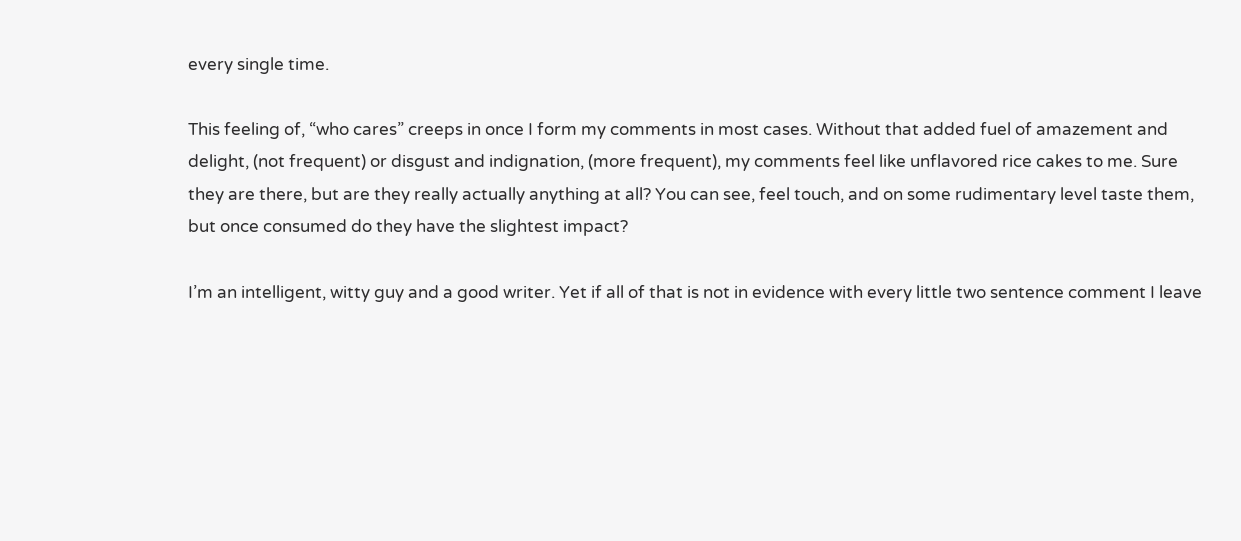every single time.

This feeling of, “who cares” creeps in once I form my comments in most cases. Without that added fuel of amazement and delight, (not frequent) or disgust and indignation, (more frequent), my comments feel like unflavored rice cakes to me. Sure they are there, but are they really actually anything at all? You can see, feel touch, and on some rudimentary level taste them, but once consumed do they have the slightest impact?

I’m an intelligent, witty guy and a good writer. Yet if all of that is not in evidence with every little two sentence comment I leave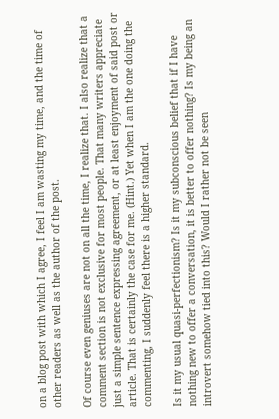on a blog post with which I agree, I feel I am wasting my time, and the time of other readers as well as the author of the post.

Of course even geniuses are not on all the time, I realize that. I also realize that a comment section is not exclusive for most people. That many writers appreciate just a simple sentence expressing agreement, or at least enjoyment of said post or article. That is certainly the case for me. (Hint.) Yet when I am the one doing the commenting, I suddenly feel there is a higher standard.

Is it my usual quasi-perfectionism? Is it my subconscious belief that if I have nothing new to offer a conversation, it is better to offer nothing? Is my being an introvert somehow tied into this? Would I rather not be seen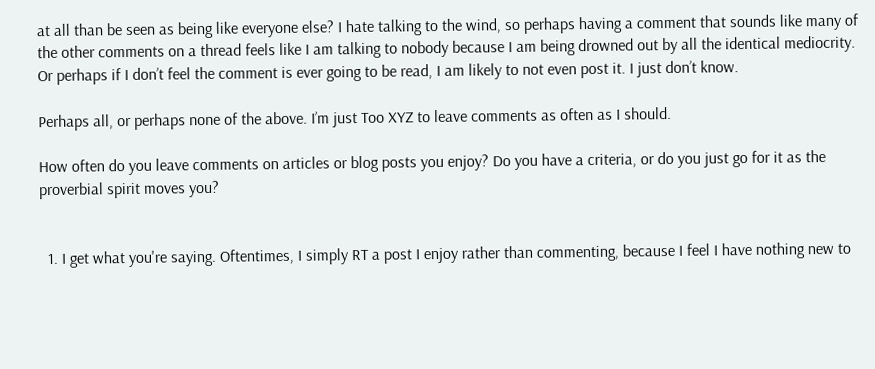at all than be seen as being like everyone else? I hate talking to the wind, so perhaps having a comment that sounds like many of the other comments on a thread feels like I am talking to nobody because I am being drowned out by all the identical mediocrity. Or perhaps if I don’t feel the comment is ever going to be read, I am likely to not even post it. I just don’t know.

Perhaps all, or perhaps none of the above. I’m just Too XYZ to leave comments as often as I should.

How often do you leave comments on articles or blog posts you enjoy? Do you have a criteria, or do you just go for it as the proverbial spirit moves you?


  1. I get what you're saying. Oftentimes, I simply RT a post I enjoy rather than commenting, because I feel I have nothing new to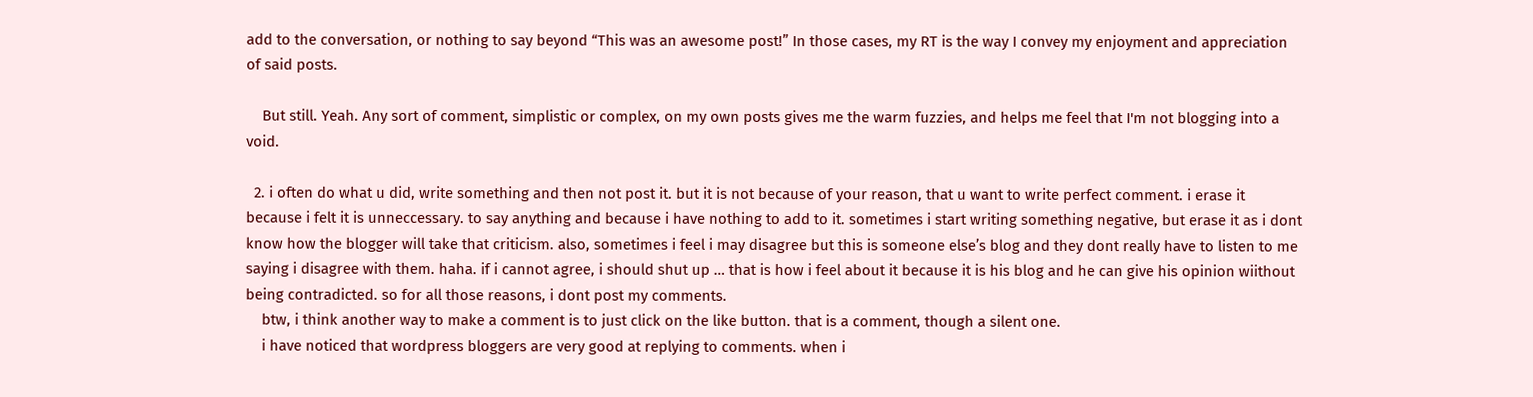add to the conversation, or nothing to say beyond “This was an awesome post!” In those cases, my RT is the way I convey my enjoyment and appreciation of said posts.

    But still. Yeah. Any sort of comment, simplistic or complex, on my own posts gives me the warm fuzzies, and helps me feel that I'm not blogging into a void.

  2. i often do what u did, write something and then not post it. but it is not because of your reason, that u want to write perfect comment. i erase it because i felt it is unneccessary. to say anything and because i have nothing to add to it. sometimes i start writing something negative, but erase it as i dont know how the blogger will take that criticism. also, sometimes i feel i may disagree but this is someone else’s blog and they dont really have to listen to me saying i disagree with them. haha. if i cannot agree, i should shut up … that is how i feel about it because it is his blog and he can give his opinion wiithout being contradicted. so for all those reasons, i dont post my comments.
    btw, i think another way to make a comment is to just click on the like button. that is a comment, though a silent one.
    i have noticed that wordpress bloggers are very good at replying to comments. when i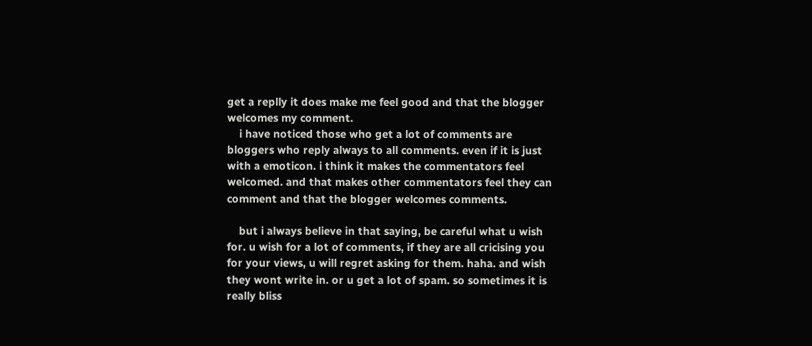get a replly it does make me feel good and that the blogger welcomes my comment.
    i have noticed those who get a lot of comments are bloggers who reply always to all comments. even if it is just with a emoticon. i think it makes the commentators feel welcomed. and that makes other commentators feel they can comment and that the blogger welcomes comments.

    but i always believe in that saying, be careful what u wish for. u wish for a lot of comments, if they are all cricising you for your views, u will regret asking for them. haha. and wish they wont write in. or u get a lot of spam. so sometimes it is really bliss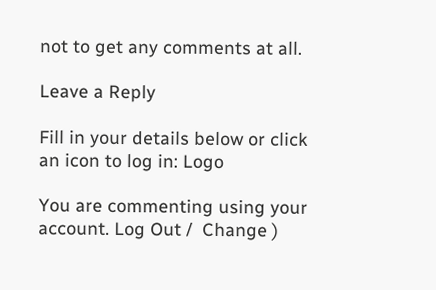not to get any comments at all.

Leave a Reply

Fill in your details below or click an icon to log in: Logo

You are commenting using your account. Log Out /  Change )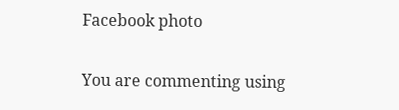Facebook photo

You are commenting using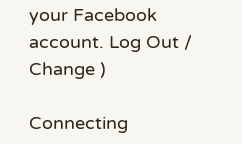your Facebook account. Log Out /  Change )

Connecting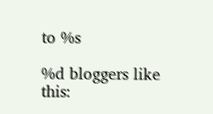to %s

%d bloggers like this: